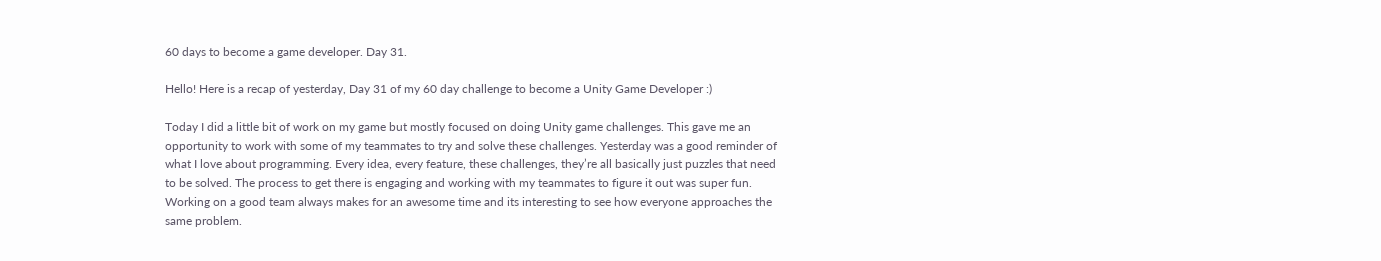60 days to become a game developer. Day 31.

Hello! Here is a recap of yesterday, Day 31 of my 60 day challenge to become a Unity Game Developer :)

Today I did a little bit of work on my game but mostly focused on doing Unity game challenges. This gave me an opportunity to work with some of my teammates to try and solve these challenges. Yesterday was a good reminder of what I love about programming. Every idea, every feature, these challenges, they’re all basically just puzzles that need to be solved. The process to get there is engaging and working with my teammates to figure it out was super fun. Working on a good team always makes for an awesome time and its interesting to see how everyone approaches the same problem.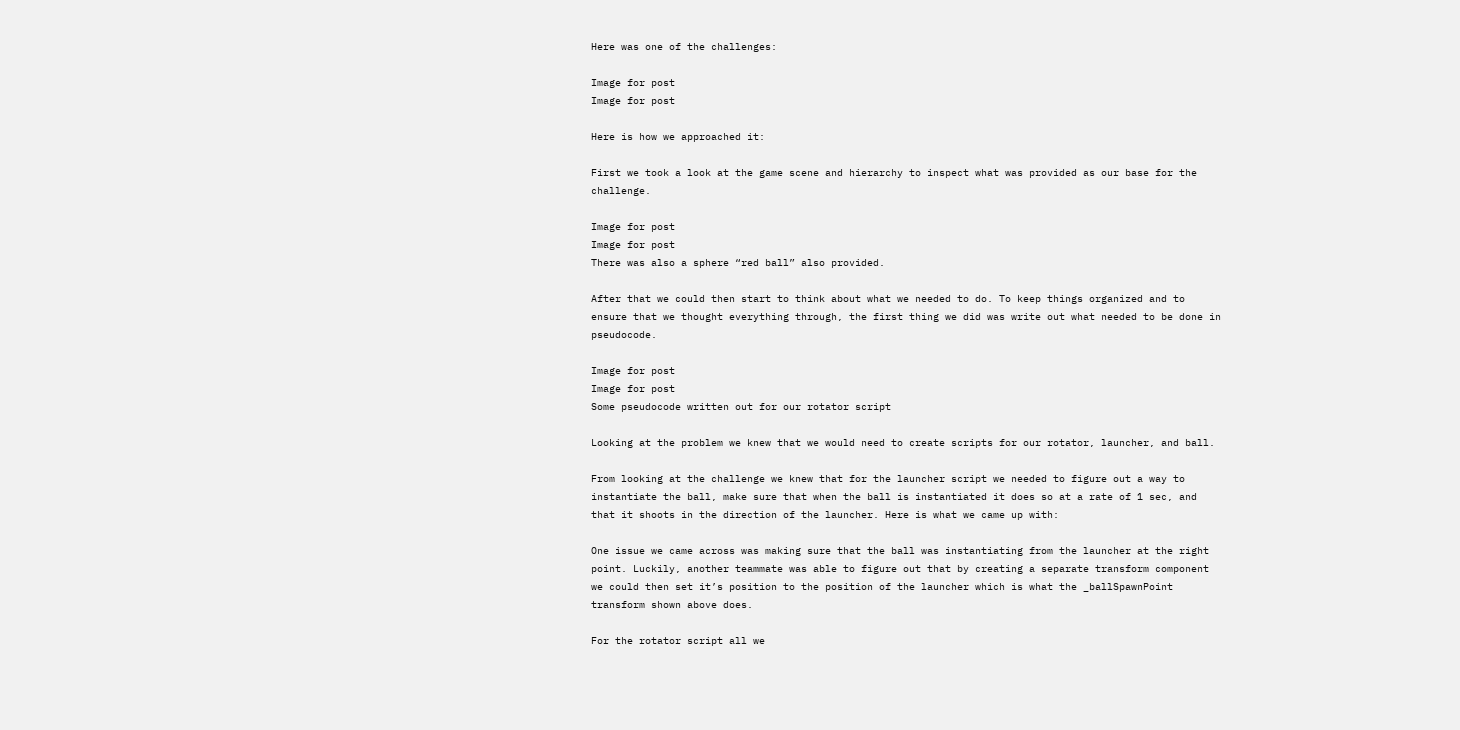Here was one of the challenges:

Image for post
Image for post

Here is how we approached it:

First we took a look at the game scene and hierarchy to inspect what was provided as our base for the challenge.

Image for post
Image for post
There was also a sphere “red ball” also provided.

After that we could then start to think about what we needed to do. To keep things organized and to ensure that we thought everything through, the first thing we did was write out what needed to be done in pseudocode.

Image for post
Image for post
Some pseudocode written out for our rotator script

Looking at the problem we knew that we would need to create scripts for our rotator, launcher, and ball.

From looking at the challenge we knew that for the launcher script we needed to figure out a way to instantiate the ball, make sure that when the ball is instantiated it does so at a rate of 1 sec, and that it shoots in the direction of the launcher. Here is what we came up with:

One issue we came across was making sure that the ball was instantiating from the launcher at the right point. Luckily, another teammate was able to figure out that by creating a separate transform component we could then set it’s position to the position of the launcher which is what the _ballSpawnPoint transform shown above does.

For the rotator script all we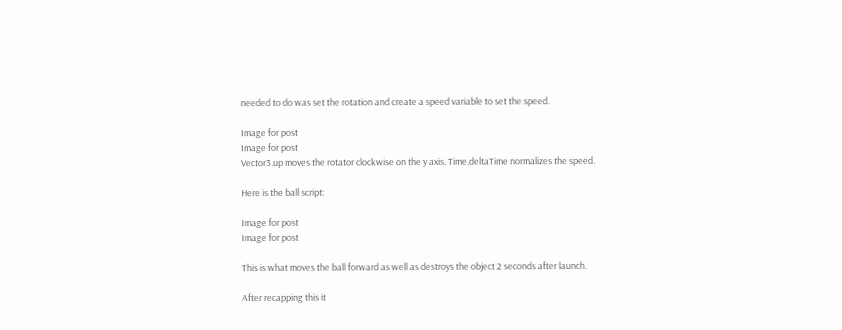needed to do was set the rotation and create a speed variable to set the speed.

Image for post
Image for post
Vector3.up moves the rotator clockwise on the y axis, Time.deltaTime normalizes the speed.

Here is the ball script:

Image for post
Image for post

This is what moves the ball forward as well as destroys the object 2 seconds after launch.

After recapping this it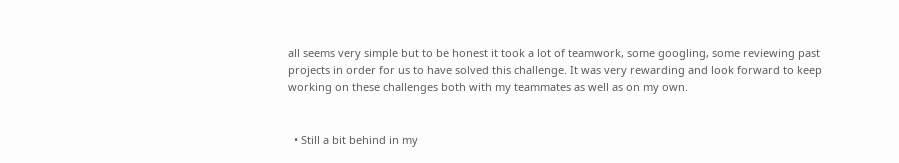all seems very simple but to be honest it took a lot of teamwork, some googling, some reviewing past projects in order for us to have solved this challenge. It was very rewarding and look forward to keep working on these challenges both with my teammates as well as on my own.


  • Still a bit behind in my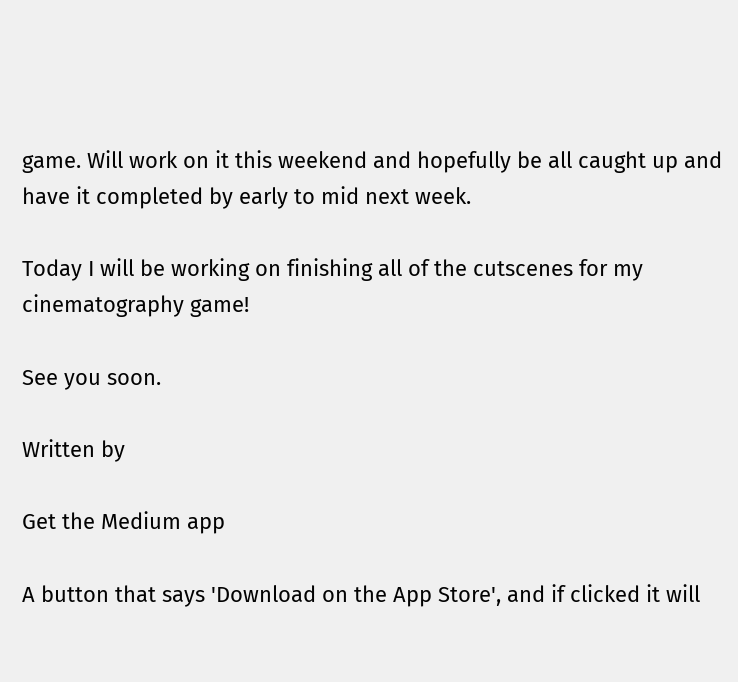game. Will work on it this weekend and hopefully be all caught up and have it completed by early to mid next week.

Today I will be working on finishing all of the cutscenes for my cinematography game!

See you soon.

Written by

Get the Medium app

A button that says 'Download on the App Store', and if clicked it will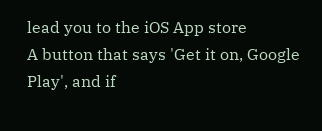lead you to the iOS App store
A button that says 'Get it on, Google Play', and if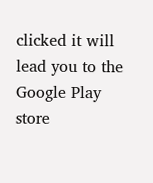clicked it will lead you to the Google Play store